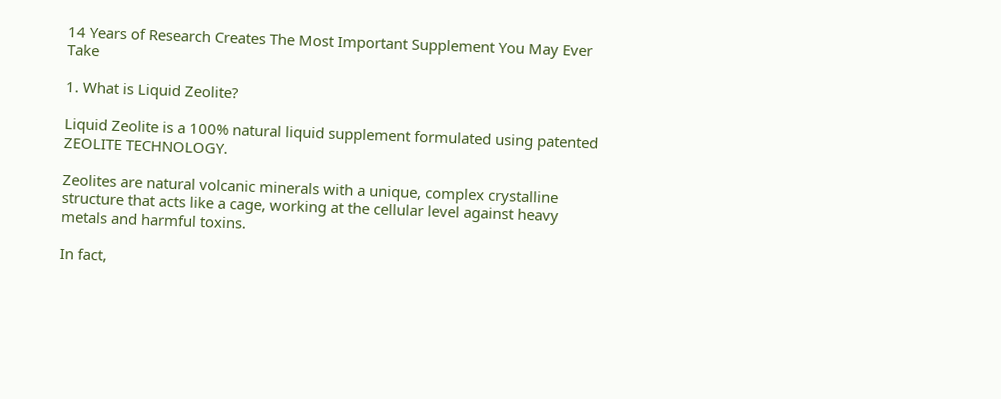14 Years of Research Creates The Most Important Supplement You May Ever Take

1. What is Liquid Zeolite?

Liquid Zeolite is a 100% natural liquid supplement formulated using patented ZEOLITE TECHNOLOGY.

Zeolites are natural volcanic minerals with a unique, complex crystalline structure that acts like a cage, working at the cellular level against heavy metals and harmful toxins.

In fact,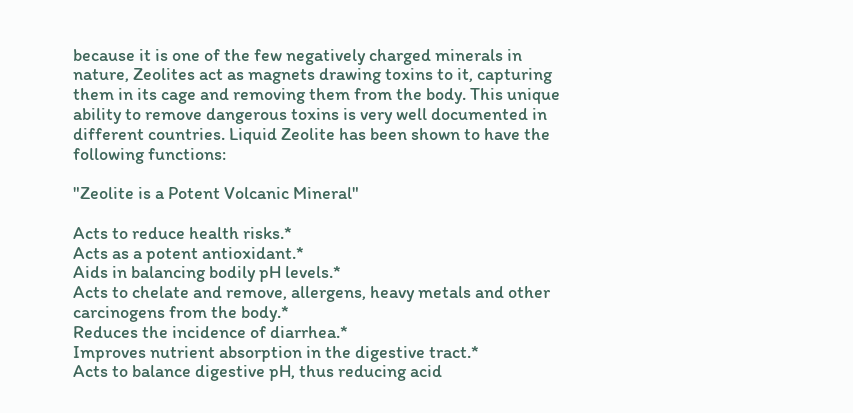because it is one of the few negatively charged minerals in nature, Zeolites act as magnets drawing toxins to it, capturing them in its cage and removing them from the body. This unique ability to remove dangerous toxins is very well documented in different countries. Liquid Zeolite has been shown to have the following functions:

"Zeolite is a Potent Volcanic Mineral"

Acts to reduce health risks.*
Acts as a potent antioxidant.*
Aids in balancing bodily pH levels.*
Acts to chelate and remove, allergens, heavy metals and other carcinogens from the body.*
Reduces the incidence of diarrhea.*
Improves nutrient absorption in the digestive tract.*
Acts to balance digestive pH, thus reducing acid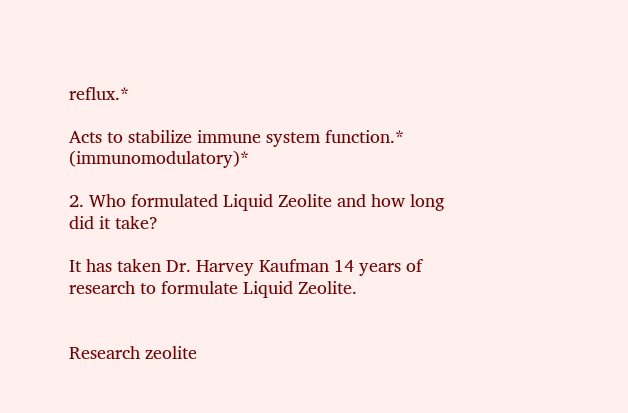reflux.*

Acts to stabilize immune system function.* (immunomodulatory)*

2. Who formulated Liquid Zeolite and how long did it take?

It has taken Dr. Harvey Kaufman 14 years of research to formulate Liquid Zeolite.


Research zeolite